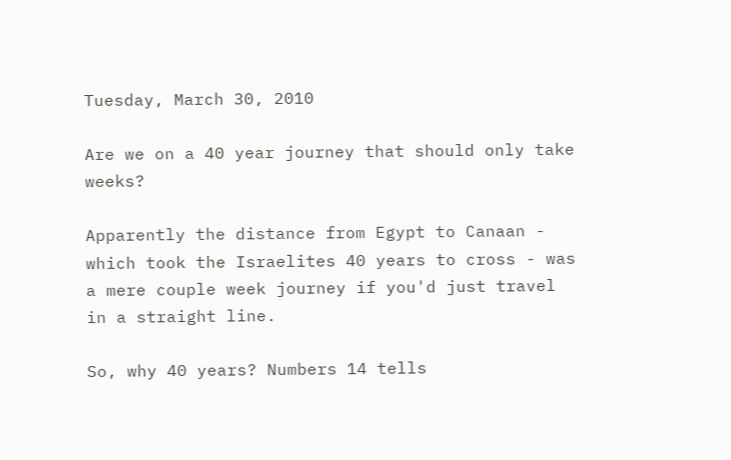Tuesday, March 30, 2010

Are we on a 40 year journey that should only take weeks?

Apparently the distance from Egypt to Canaan - which took the Israelites 40 years to cross - was a mere couple week journey if you'd just travel in a straight line.

So, why 40 years? Numbers 14 tells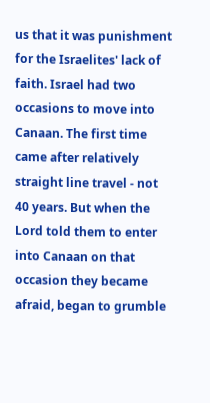us that it was punishment for the Israelites' lack of faith. Israel had two occasions to move into Canaan. The first time came after relatively straight line travel - not 40 years. But when the Lord told them to enter into Canaan on that occasion they became afraid, began to grumble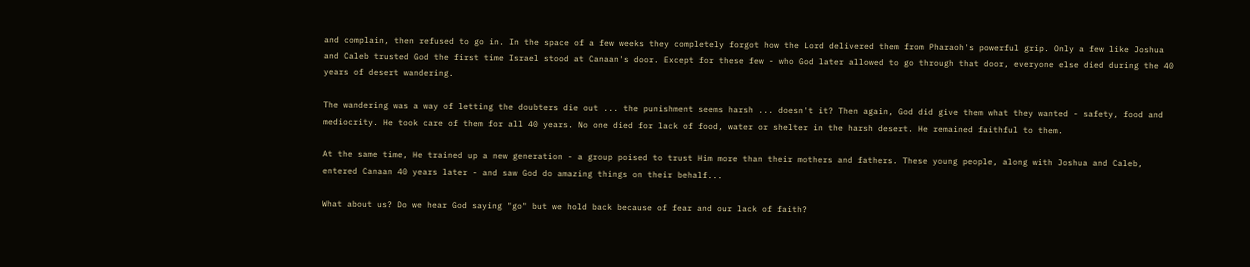and complain, then refused to go in. In the space of a few weeks they completely forgot how the Lord delivered them from Pharaoh's powerful grip. Only a few like Joshua and Caleb trusted God the first time Israel stood at Canaan's door. Except for these few - who God later allowed to go through that door, everyone else died during the 40 years of desert wandering.

The wandering was a way of letting the doubters die out ... the punishment seems harsh ... doesn't it? Then again, God did give them what they wanted - safety, food and mediocrity. He took care of them for all 40 years. No one died for lack of food, water or shelter in the harsh desert. He remained faithful to them.

At the same time, He trained up a new generation - a group poised to trust Him more than their mothers and fathers. These young people, along with Joshua and Caleb, entered Canaan 40 years later - and saw God do amazing things on their behalf...

What about us? Do we hear God saying "go" but we hold back because of fear and our lack of faith?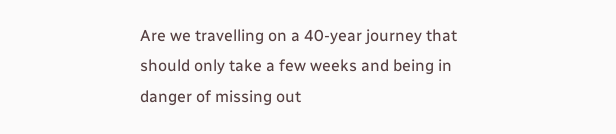Are we travelling on a 40-year journey that should only take a few weeks and being in danger of missing out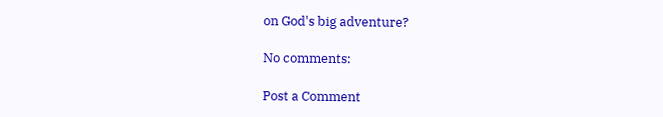on God's big adventure?

No comments:

Post a Comment